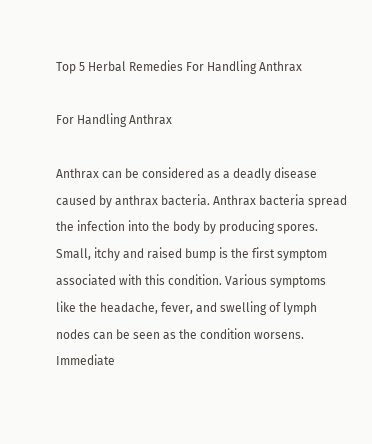Top 5 Herbal Remedies For Handling Anthrax

For Handling Anthrax

Anthrax can be considered as a deadly disease caused by anthrax bacteria. Anthrax bacteria spread the infection into the body by producing spores. Small, itchy and raised bump is the first symptom associated with this condition. Various symptoms like the headache, fever, and swelling of lymph nodes can be seen as the condition worsens. Immediate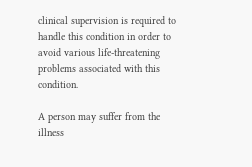clinical supervision is required to handle this condition in order to avoid various life-threatening problems associated with this condition.

A person may suffer from the illness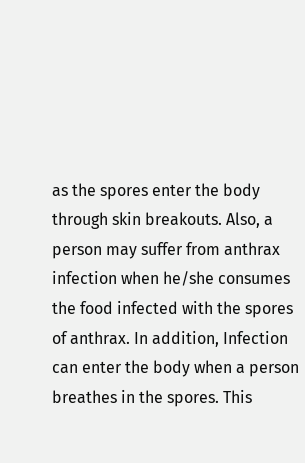as the spores enter the body through skin breakouts. Also, a person may suffer from anthrax infection when he/she consumes the food infected with the spores of anthrax. In addition, Infection can enter the body when a person breathes in the spores. This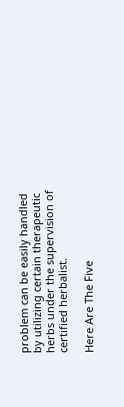problem can be easily handled by utilizing certain therapeutic herbs under the supervision of certified herbalist.

Here Are The Five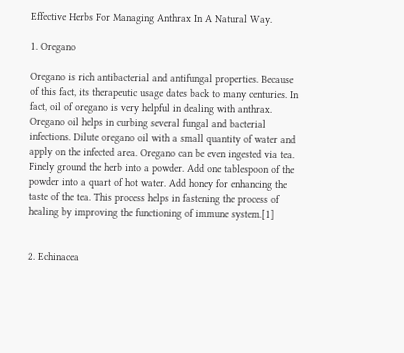Effective Herbs For Managing Anthrax In A Natural Way.

1. Oregano

Oregano is rich antibacterial and antifungal properties. Because of this fact, its therapeutic usage dates back to many centuries. In fact, oil of oregano is very helpful in dealing with anthrax. Oregano oil helps in curbing several fungal and bacterial infections. Dilute oregano oil with a small quantity of water and apply on the infected area. Oregano can be even ingested via tea. Finely ground the herb into a powder. Add one tablespoon of the powder into a quart of hot water. Add honey for enhancing the taste of the tea. This process helps in fastening the process of healing by improving the functioning of immune system.[1]


2. Echinacea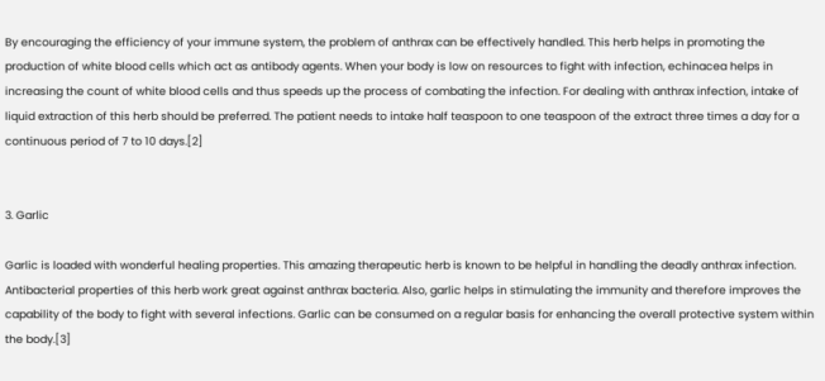By encouraging the efficiency of your immune system, the problem of anthrax can be effectively handled. This herb helps in promoting the production of white blood cells which act as antibody agents. When your body is low on resources to fight with infection, echinacea helps in increasing the count of white blood cells and thus speeds up the process of combating the infection. For dealing with anthrax infection, intake of liquid extraction of this herb should be preferred. The patient needs to intake half teaspoon to one teaspoon of the extract three times a day for a continuous period of 7 to 10 days.[2]


3. Garlic

Garlic is loaded with wonderful healing properties. This amazing therapeutic herb is known to be helpful in handling the deadly anthrax infection. Antibacterial properties of this herb work great against anthrax bacteria. Also, garlic helps in stimulating the immunity and therefore improves the capability of the body to fight with several infections. Garlic can be consumed on a regular basis for enhancing the overall protective system within the body.[3]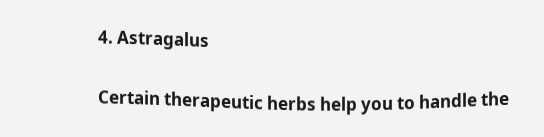4. Astragalus

Certain therapeutic herbs help you to handle the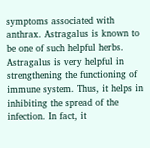symptoms associated with anthrax. Astragalus is known to be one of such helpful herbs. Astragalus is very helpful in strengthening the functioning of immune system. Thus, it helps in inhibiting the spread of the infection. In fact, it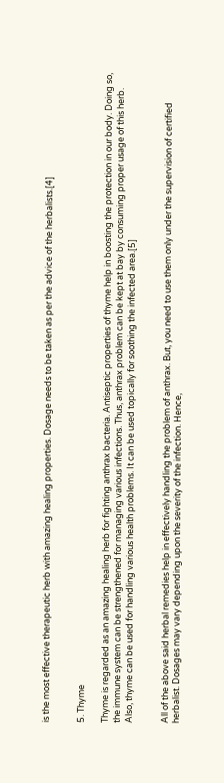is the most effective therapeutic herb with amazing healing properties. Dosage needs to be taken as per the advice of the herbalists.[4]


5. Thyme

Thyme is regarded as an amazing healing herb for fighting anthrax bacteria. Antiseptic properties of thyme help in boosting the protection in our body. Doing so, the immune system can be strengthened for managing various infections. Thus, anthrax problem can be kept at bay by consuming proper usage of this herb. Also, thyme can be used for handling various health problems. It can be used topically for soothing the infected area.[5]


All of the above said herbal remedies help in effectively handling the problem of anthrax. But, you need to use them only under the supervision of certified herbalist. Dosages may vary depending upon the severity of the infection. Hence,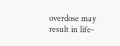overdose may result in life-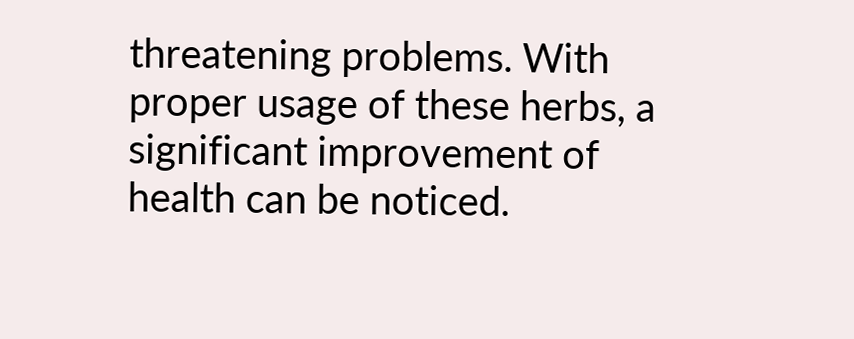threatening problems. With proper usage of these herbs, a significant improvement of health can be noticed.